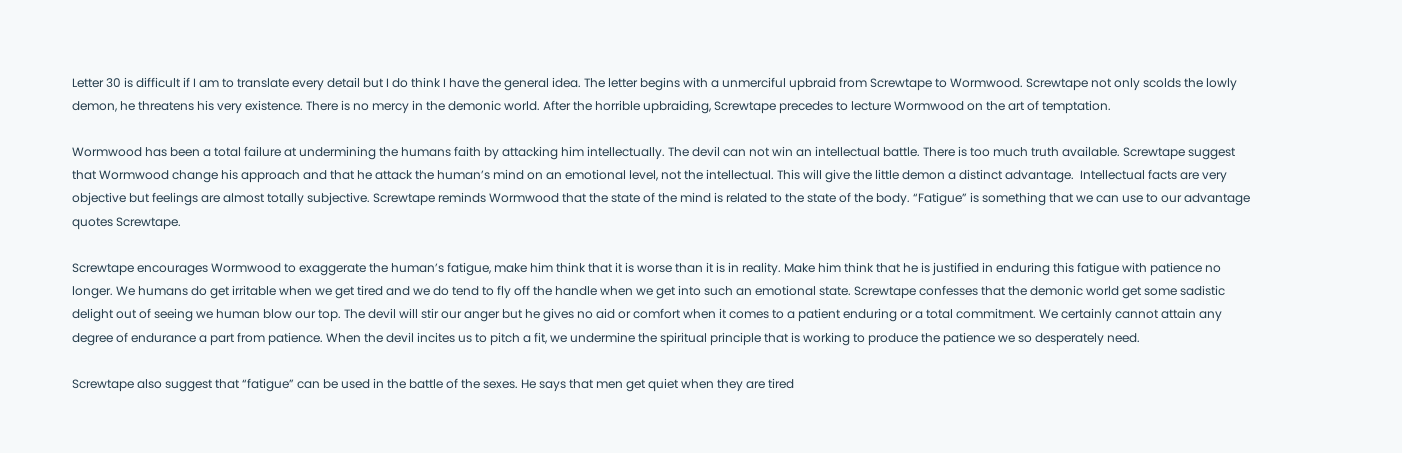Letter 30 is difficult if I am to translate every detail but I do think I have the general idea. The letter begins with a unmerciful upbraid from Screwtape to Wormwood. Screwtape not only scolds the lowly demon, he threatens his very existence. There is no mercy in the demonic world. After the horrible upbraiding, Screwtape precedes to lecture Wormwood on the art of temptation.

Wormwood has been a total failure at undermining the humans faith by attacking him intellectually. The devil can not win an intellectual battle. There is too much truth available. Screwtape suggest that Wormwood change his approach and that he attack the human’s mind on an emotional level, not the intellectual. This will give the little demon a distinct advantage.  Intellectual facts are very objective but feelings are almost totally subjective. Screwtape reminds Wormwood that the state of the mind is related to the state of the body. “Fatigue” is something that we can use to our advantage quotes Screwtape.

Screwtape encourages Wormwood to exaggerate the human’s fatigue, make him think that it is worse than it is in reality. Make him think that he is justified in enduring this fatigue with patience no longer. We humans do get irritable when we get tired and we do tend to fly off the handle when we get into such an emotional state. Screwtape confesses that the demonic world get some sadistic delight out of seeing we human blow our top. The devil will stir our anger but he gives no aid or comfort when it comes to a patient enduring or a total commitment. We certainly cannot attain any degree of endurance a part from patience. When the devil incites us to pitch a fit, we undermine the spiritual principle that is working to produce the patience we so desperately need.

Screwtape also suggest that “fatigue” can be used in the battle of the sexes. He says that men get quiet when they are tired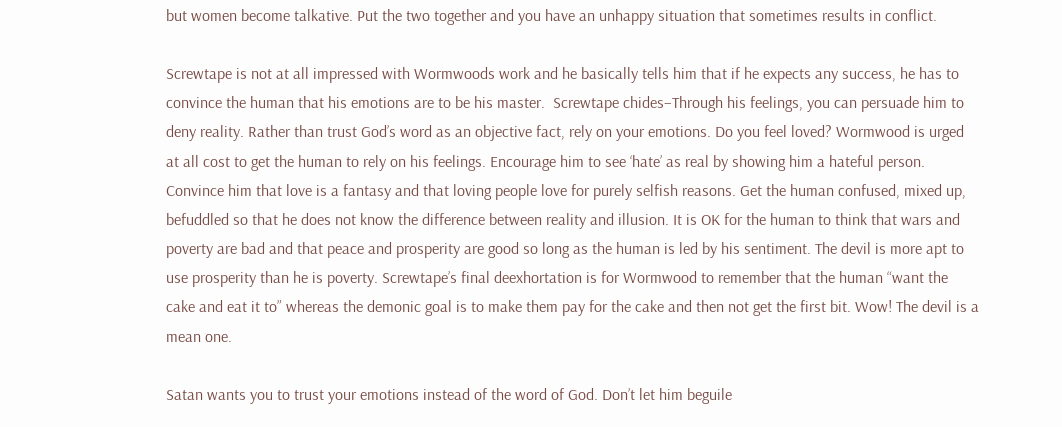but women become talkative. Put the two together and you have an unhappy situation that sometimes results in conflict.

Screwtape is not at all impressed with Wormwoods work and he basically tells him that if he expects any success, he has to convince the human that his emotions are to be his master.  Screwtape chides–Through his feelings, you can persuade him to deny reality. Rather than trust God’s word as an objective fact, rely on your emotions. Do you feel loved? Wormwood is urged at all cost to get the human to rely on his feelings. Encourage him to see ‘hate’ as real by showing him a hateful person. Convince him that love is a fantasy and that loving people love for purely selfish reasons. Get the human confused, mixed up, befuddled so that he does not know the difference between reality and illusion. It is OK for the human to think that wars and poverty are bad and that peace and prosperity are good so long as the human is led by his sentiment. The devil is more apt to use prosperity than he is poverty. Screwtape’s final deexhortation is for Wormwood to remember that the human “want the cake and eat it to” whereas the demonic goal is to make them pay for the cake and then not get the first bit. Wow! The devil is a mean one.

Satan wants you to trust your emotions instead of the word of God. Don’t let him beguile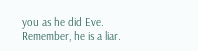you as he did Eve. Remember, he is a liar.